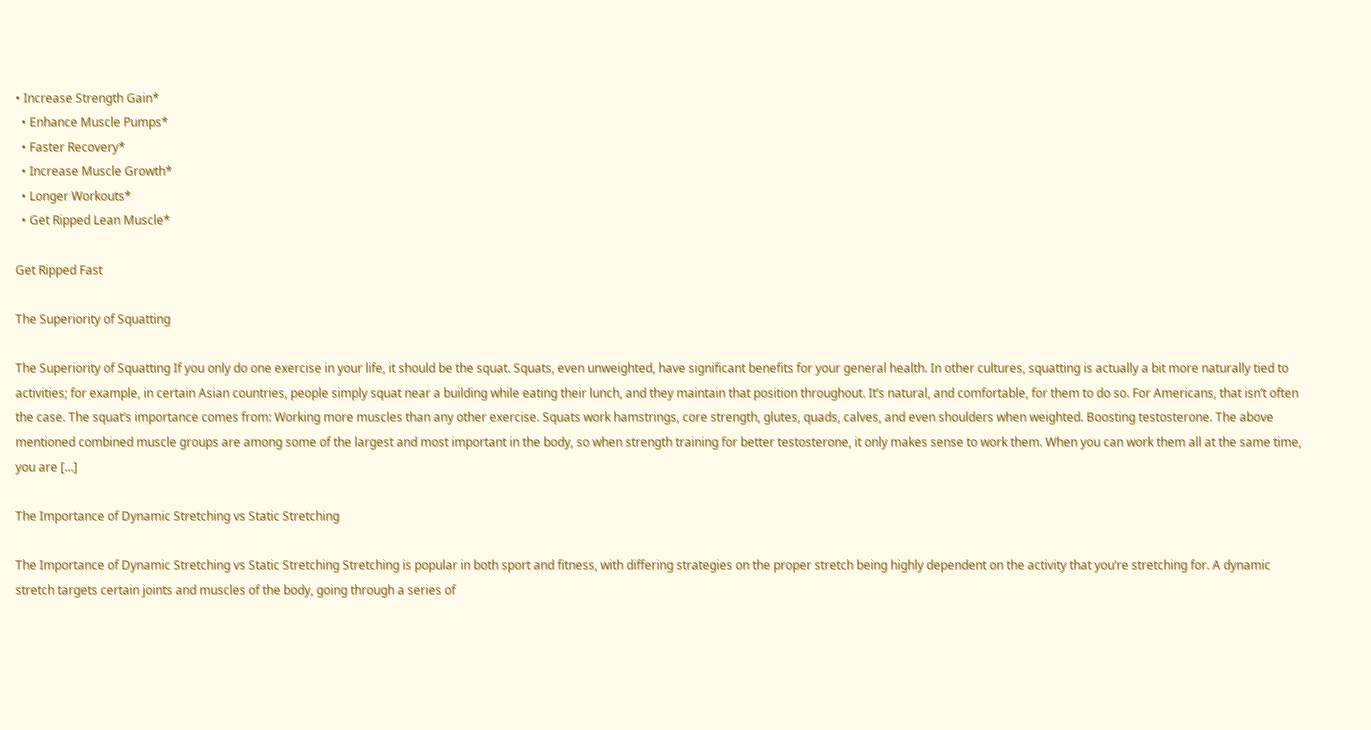• Increase Strength Gain*
  • Enhance Muscle Pumps*
  • Faster Recovery*
  • Increase Muscle Growth*
  • Longer Workouts*
  • Get Ripped Lean Muscle*

Get Ripped Fast

The Superiority of Squatting

The Superiority of Squatting If you only do one exercise in your life, it should be the squat. Squats, even unweighted, have significant benefits for your general health. In other cultures, squatting is actually a bit more naturally tied to activities; for example, in certain Asian countries, people simply squat near a building while eating their lunch, and they maintain that position throughout. It’s natural, and comfortable, for them to do so. For Americans, that isn’t often the case. The squat’s importance comes from: Working more muscles than any other exercise. Squats work hamstrings, core strength, glutes, quads, calves, and even shoulders when weighted. Boosting testosterone. The above mentioned combined muscle groups are among some of the largest and most important in the body, so when strength training for better testosterone, it only makes sense to work them. When you can work them all at the same time, you are […]

The Importance of Dynamic Stretching vs Static Stretching

The Importance of Dynamic Stretching vs Static Stretching Stretching is popular in both sport and fitness, with differing strategies on the proper stretch being highly dependent on the activity that you’re stretching for. A dynamic stretch targets certain joints and muscles of the body, going through a series of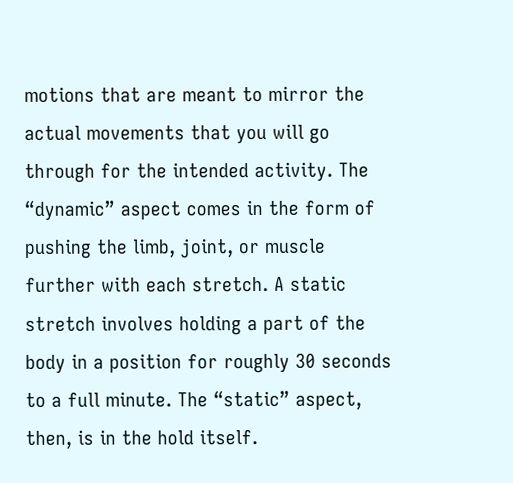motions that are meant to mirror the actual movements that you will go through for the intended activity. The “dynamic” aspect comes in the form of pushing the limb, joint, or muscle further with each stretch. A static stretch involves holding a part of the body in a position for roughly 30 seconds to a full minute. The “static” aspect, then, is in the hold itself.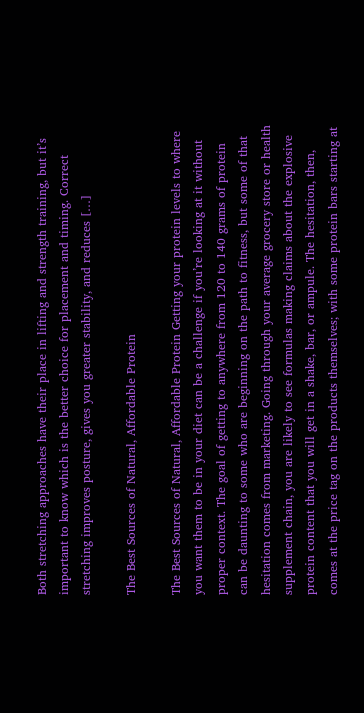Both stretching approaches have their place in lifting and strength training, but it’s important to know which is the better choice for placement and timing. Correct stretching improves posture, gives you greater stability, and reduces […]

The Best Sources of Natural, Affordable Protein

The Best Sources of Natural, Affordable Protein Getting your protein levels to where you want them to be in your diet can be a challenge if you’re looking at it without proper context. The goal of getting to anywhere from 120 to 140 grams of protein can be daunting to some who are beginning on the path to fitness, but some of that hesitation comes from marketing. Going through your average grocery store or health supplement chain, you are likely to see formulas making claims about the explosive protein content that you will get in a shake, bar, or ampule. The hesitation, then, comes at the price tag on the products themselves; with some protein bars starting at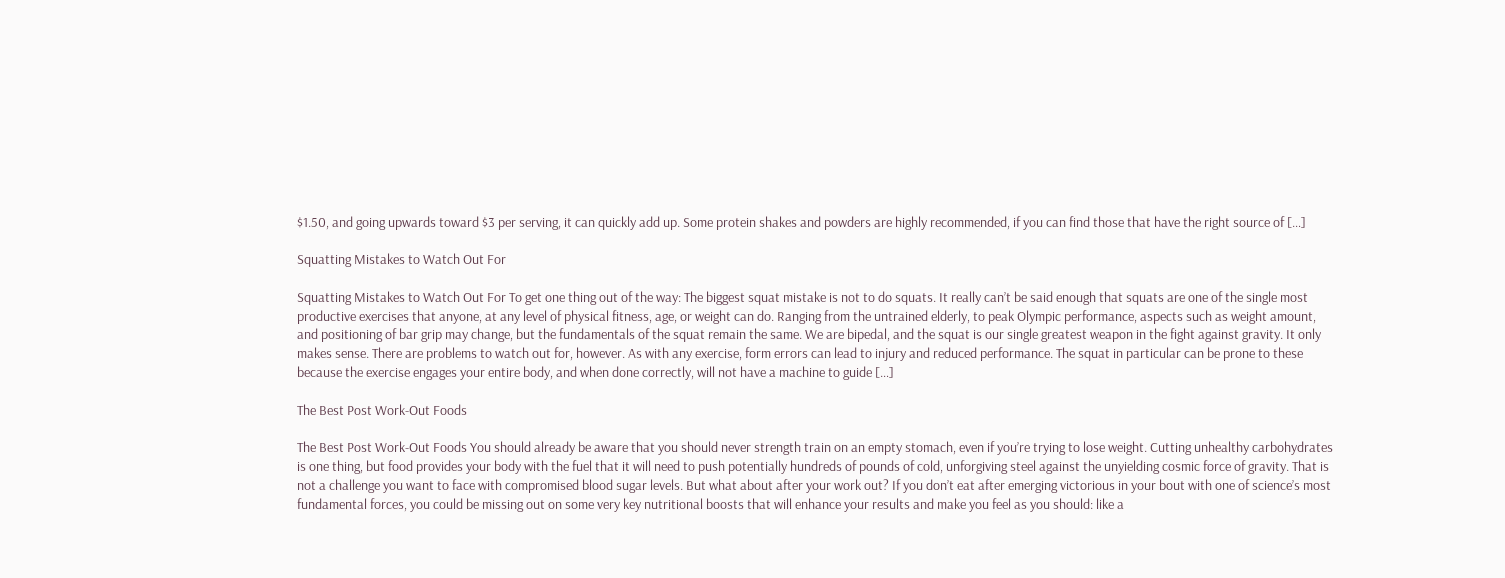$1.50, and going upwards toward $3 per serving, it can quickly add up. Some protein shakes and powders are highly recommended, if you can find those that have the right source of […]

Squatting Mistakes to Watch Out For

Squatting Mistakes to Watch Out For To get one thing out of the way: The biggest squat mistake is not to do squats. It really can’t be said enough that squats are one of the single most productive exercises that anyone, at any level of physical fitness, age, or weight can do. Ranging from the untrained elderly, to peak Olympic performance, aspects such as weight amount, and positioning of bar grip may change, but the fundamentals of the squat remain the same. We are bipedal, and the squat is our single greatest weapon in the fight against gravity. It only makes sense. There are problems to watch out for, however. As with any exercise, form errors can lead to injury and reduced performance. The squat in particular can be prone to these because the exercise engages your entire body, and when done correctly, will not have a machine to guide […]

The Best Post Work-Out Foods

The Best Post Work-Out Foods You should already be aware that you should never strength train on an empty stomach, even if you’re trying to lose weight. Cutting unhealthy carbohydrates is one thing, but food provides your body with the fuel that it will need to push potentially hundreds of pounds of cold, unforgiving steel against the unyielding cosmic force of gravity. That is not a challenge you want to face with compromised blood sugar levels. But what about after your work out? If you don’t eat after emerging victorious in your bout with one of science’s most fundamental forces, you could be missing out on some very key nutritional boosts that will enhance your results and make you feel as you should: like a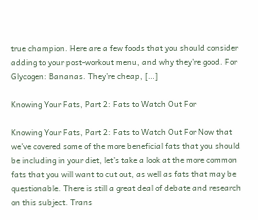true champion. Here are a few foods that you should consider adding to your post-workout menu, and why they’re good. For Glycogen: Bananas. They’re cheap, […]

Knowing Your Fats, Part 2: Fats to Watch Out For

Knowing Your Fats, Part 2: Fats to Watch Out For Now that we’ve covered some of the more beneficial fats that you should be including in your diet, let’s take a look at the more common fats that you will want to cut out, as well as fats that may be questionable. There is still a great deal of debate and research on this subject. Trans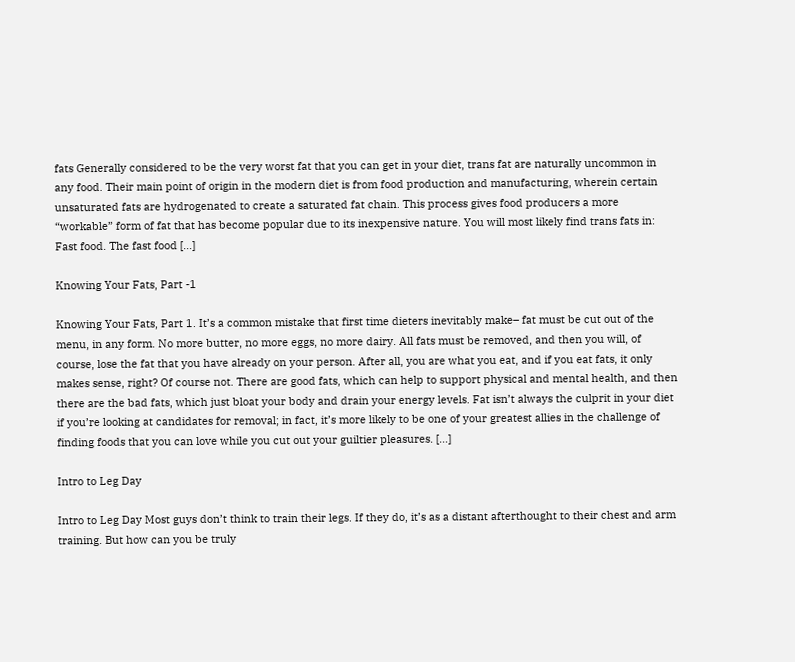fats Generally considered to be the very worst fat that you can get in your diet, trans fat are naturally uncommon in any food. Their main point of origin in the modern diet is from food production and manufacturing, wherein certain unsaturated fats are hydrogenated to create a saturated fat chain. This process gives food producers a more “workable” form of fat that has become popular due to its inexpensive nature. You will most likely find trans fats in: Fast food. The fast food […]

Knowing Your Fats, Part -1

Knowing Your Fats, Part 1. It’s a common mistake that first time dieters inevitably make– fat must be cut out of the menu, in any form. No more butter, no more eggs, no more dairy. All fats must be removed, and then you will, of course, lose the fat that you have already on your person. After all, you are what you eat, and if you eat fats, it only makes sense, right? Of course not. There are good fats, which can help to support physical and mental health, and then there are the bad fats, which just bloat your body and drain your energy levels. Fat isn’t always the culprit in your diet if you’re looking at candidates for removal; in fact, it’s more likely to be one of your greatest allies in the challenge of finding foods that you can love while you cut out your guiltier pleasures. […]

Intro to Leg Day

Intro to Leg Day Most guys don’t think to train their legs. If they do, it’s as a distant afterthought to their chest and arm training. But how can you be truly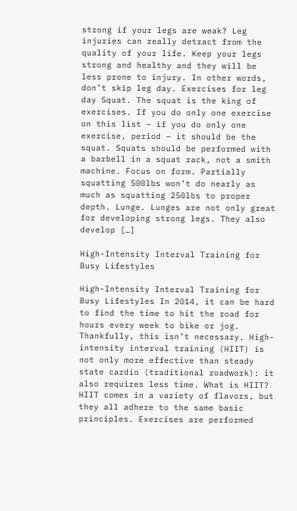strong if your legs are weak? Leg injuries can really detract from the quality of your life. Keep your legs strong and healthy and they will be less prone to injury. In other words, don’t skip leg day. Exercises for leg day Squat. The squat is the king of exercises. If you do only one exercise on this list – if you do only one exercise, period – it should be the squat. Squats should be performed with a barbell in a squat rack, not a smith machine. Focus on form. Partially squatting 500lbs won’t do nearly as much as squatting 250lbs to proper depth. Lunge. Lunges are not only great for developing strong legs. They also develop […]

High-Intensity Interval Training for Busy Lifestyles

High-Intensity Interval Training for Busy Lifestyles In 2014, it can be hard to find the time to hit the road for hours every week to bike or jog. Thankfully, this isn’t necessary. High-intensity interval training (HIIT) is not only more effective than steady state cardio (traditional roadwork): it also requires less time. What is HIIT? HIIT comes in a variety of flavors, but they all adhere to the same basic principles. Exercises are performed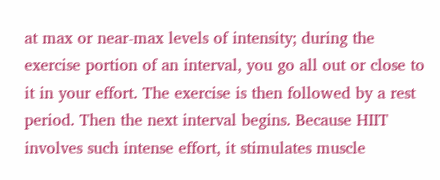at max or near-max levels of intensity; during the exercise portion of an interval, you go all out or close to it in your effort. The exercise is then followed by a rest period. Then the next interval begins. Because HIIT involves such intense effort, it stimulates muscle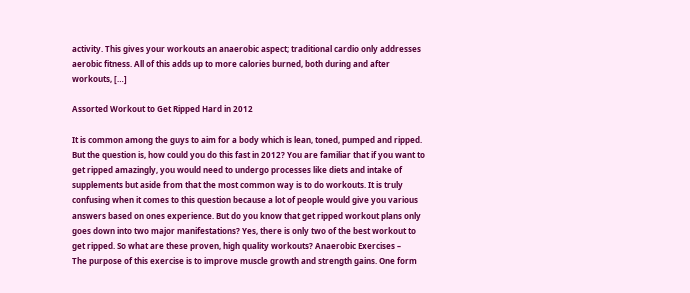activity. This gives your workouts an anaerobic aspect; traditional cardio only addresses aerobic fitness. All of this adds up to more calories burned, both during and after workouts, […]

Assorted Workout to Get Ripped Hard in 2012

It is common among the guys to aim for a body which is lean, toned, pumped and ripped. But the question is, how could you do this fast in 2012? You are familiar that if you want to get ripped amazingly, you would need to undergo processes like diets and intake of supplements but aside from that the most common way is to do workouts. It is truly confusing when it comes to this question because a lot of people would give you various answers based on ones experience. But do you know that get ripped workout plans only goes down into two major manifestations? Yes, there is only two of the best workout to get ripped. So what are these proven, high quality workouts? Anaerobic Exercises –        The purpose of this exercise is to improve muscle growth and strength gains. One form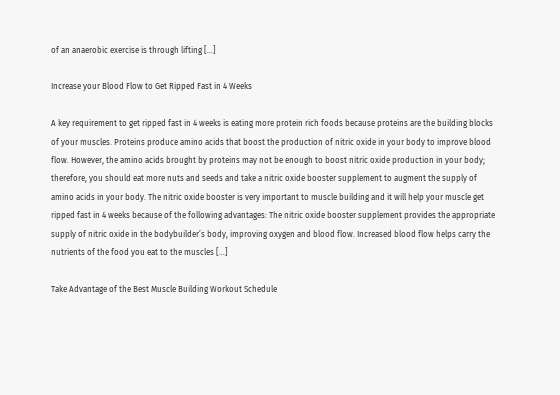of an anaerobic exercise is through lifting […]

Increase your Blood Flow to Get Ripped Fast in 4 Weeks

A key requirement to get ripped fast in 4 weeks is eating more protein rich foods because proteins are the building blocks of your muscles. Proteins produce amino acids that boost the production of nitric oxide in your body to improve blood flow. However, the amino acids brought by proteins may not be enough to boost nitric oxide production in your body; therefore, you should eat more nuts and seeds and take a nitric oxide booster supplement to augment the supply of amino acids in your body. The nitric oxide booster is very important to muscle building and it will help your muscle get ripped fast in 4 weeks because of the following advantages: The nitric oxide booster supplement provides the appropriate supply of nitric oxide in the bodybuilder’s body, improving oxygen and blood flow. Increased blood flow helps carry the nutrients of the food you eat to the muscles […]

Take Advantage of the Best Muscle Building Workout Schedule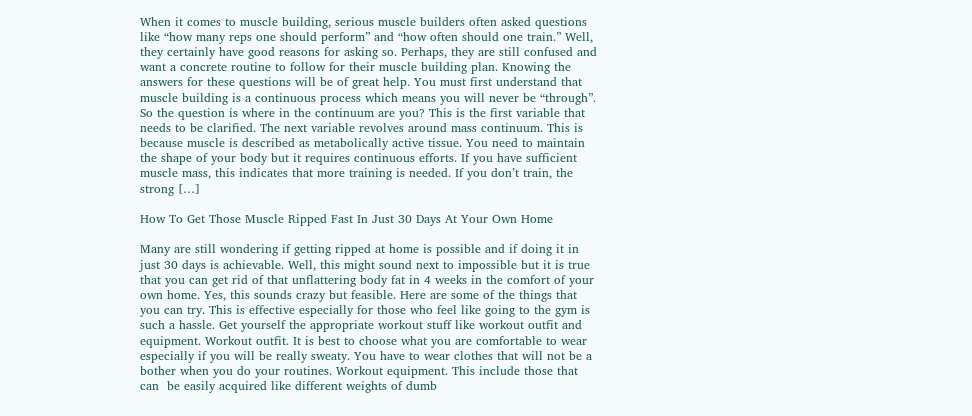When it comes to muscle building, serious muscle builders often asked questions like “how many reps one should perform” and “how often should one train.” Well, they certainly have good reasons for asking so. Perhaps, they are still confused and want a concrete routine to follow for their muscle building plan. Knowing the answers for these questions will be of great help. You must first understand that muscle building is a continuous process which means you will never be “through”. So the question is where in the continuum are you? This is the first variable that needs to be clarified. The next variable revolves around mass continuum. This is because muscle is described as metabolically active tissue. You need to maintain the shape of your body but it requires continuous efforts. If you have sufficient muscle mass, this indicates that more training is needed. If you don’t train, the strong […]

How To Get Those Muscle Ripped Fast In Just 30 Days At Your Own Home

Many are still wondering if getting ripped at home is possible and if doing it in just 30 days is achievable. Well, this might sound next to impossible but it is true that you can get rid of that unflattering body fat in 4 weeks in the comfort of your own home. Yes, this sounds crazy but feasible. Here are some of the things that you can try. This is effective especially for those who feel like going to the gym is such a hassle. Get yourself the appropriate workout stuff like workout outfit and equipment. Workout outfit. It is best to choose what you are comfortable to wear especially if you will be really sweaty. You have to wear clothes that will not be a bother when you do your routines. Workout equipment. This include those that can  be easily acquired like different weights of dumb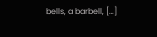bells, a barbell, […]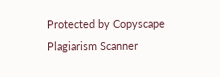Protected by Copyscape Plagiarism Scanner